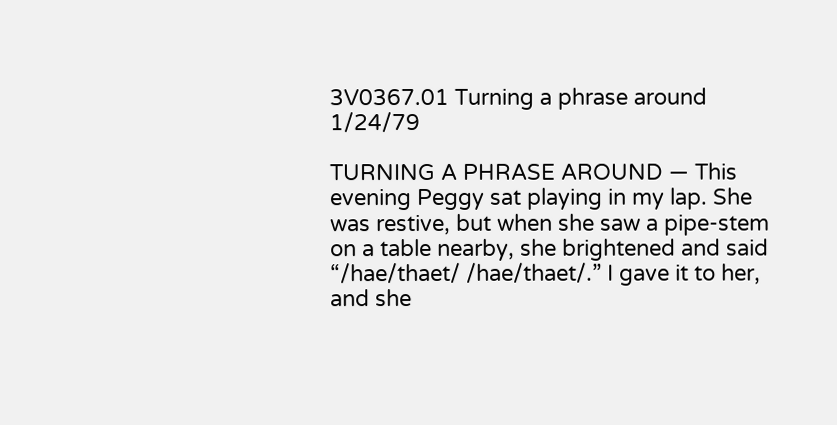3V0367.01 Turning a phrase around 1/24/79

TURNING A PHRASE AROUND — This evening Peggy sat playing in my lap. She was restive, but when she saw a pipe-stem on a table nearby, she brightened and said “/hae/thaet/ /hae/thaet/.” I gave it to her, and she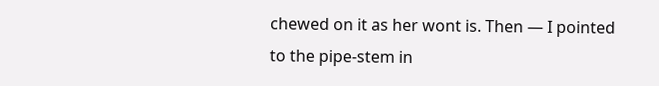chewed on it as her wont is. Then — I pointed to the pipe-stem in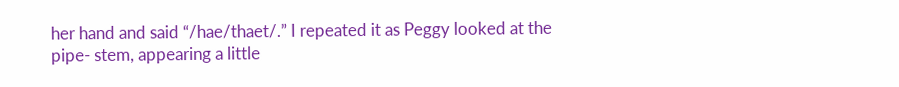her hand and said “/hae/thaet/.” I repeated it as Peggy looked at the pipe- stem, appearing a little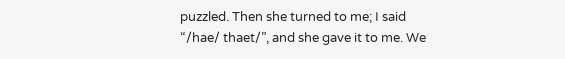puzzled. Then she turned to me; I said “/hae/ thaet/”, and she gave it to me. We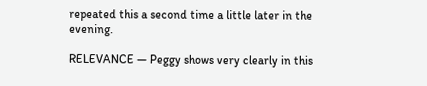repeated this a second time a little later in the evening.

RELEVANCE — Peggy shows very clearly in this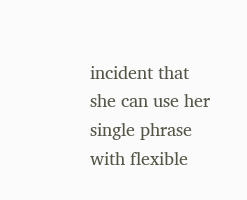incident that she can use her single phrase with flexible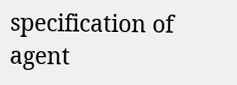specification of agent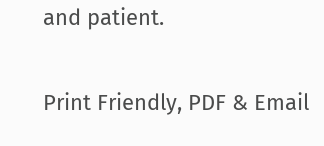and patient.

Print Friendly, PDF & Email